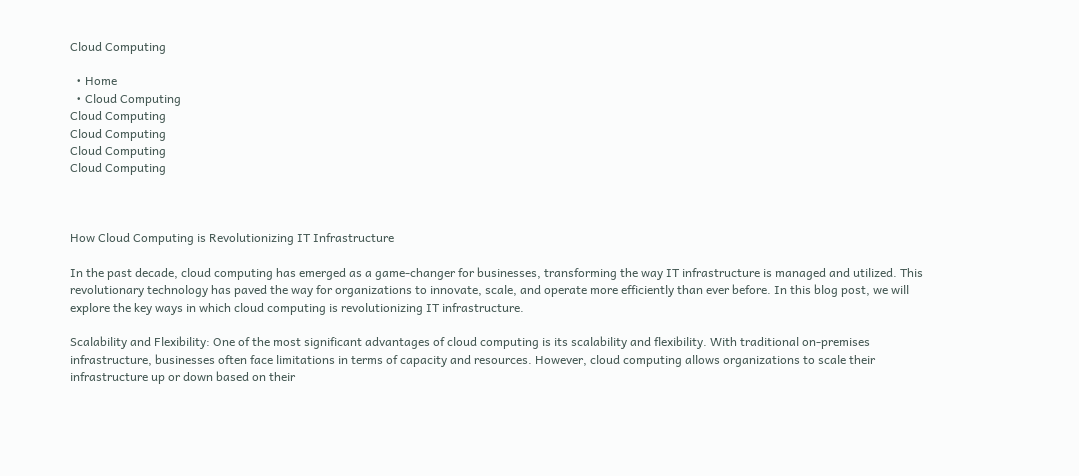Cloud Computing

  • Home
  • Cloud Computing
Cloud Computing
Cloud Computing
Cloud Computing
Cloud Computing



How Cloud Computing is Revolutionizing IT Infrastructure

In the past decade, cloud computing has emerged as a game-changer for businesses, transforming the way IT infrastructure is managed and utilized. This revolutionary technology has paved the way for organizations to innovate, scale, and operate more efficiently than ever before. In this blog post, we will explore the key ways in which cloud computing is revolutionizing IT infrastructure.

Scalability and Flexibility: One of the most significant advantages of cloud computing is its scalability and flexibility. With traditional on-premises infrastructure, businesses often face limitations in terms of capacity and resources. However, cloud computing allows organizations to scale their infrastructure up or down based on their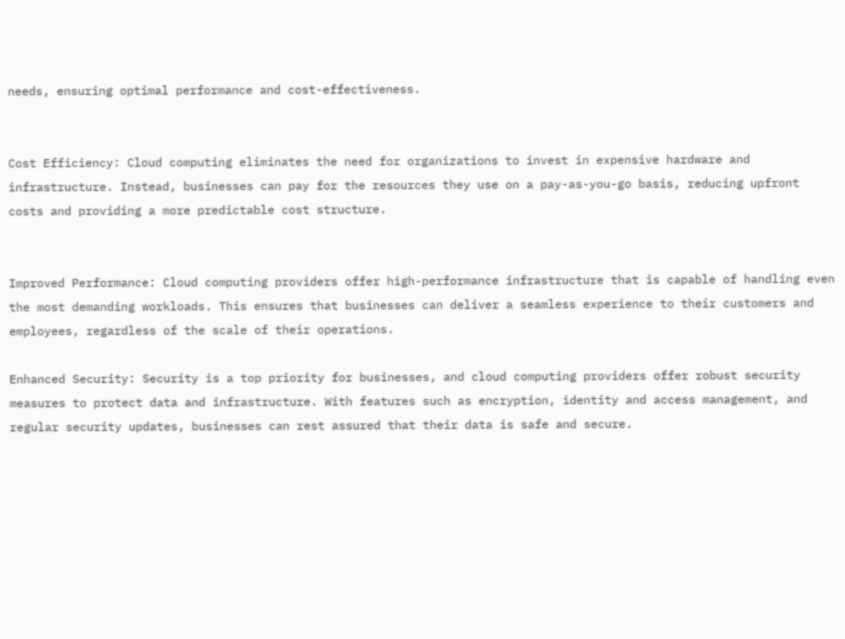needs, ensuring optimal performance and cost-effectiveness.


Cost Efficiency: Cloud computing eliminates the need for organizations to invest in expensive hardware and infrastructure. Instead, businesses can pay for the resources they use on a pay-as-you-go basis, reducing upfront costs and providing a more predictable cost structure.


Improved Performance: Cloud computing providers offer high-performance infrastructure that is capable of handling even the most demanding workloads. This ensures that businesses can deliver a seamless experience to their customers and employees, regardless of the scale of their operations.

Enhanced Security: Security is a top priority for businesses, and cloud computing providers offer robust security measures to protect data and infrastructure. With features such as encryption, identity and access management, and regular security updates, businesses can rest assured that their data is safe and secure.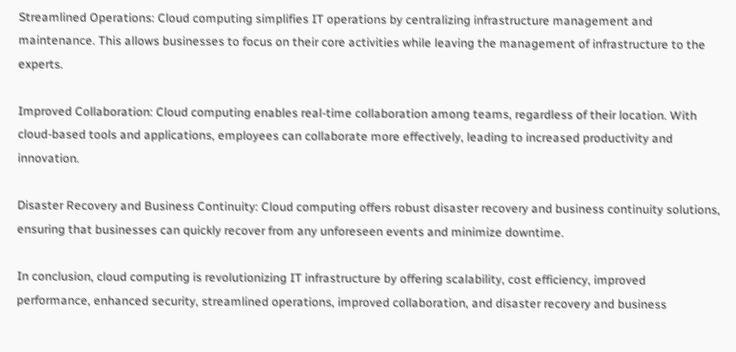Streamlined Operations: Cloud computing simplifies IT operations by centralizing infrastructure management and maintenance. This allows businesses to focus on their core activities while leaving the management of infrastructure to the experts.

Improved Collaboration: Cloud computing enables real-time collaboration among teams, regardless of their location. With cloud-based tools and applications, employees can collaborate more effectively, leading to increased productivity and innovation.

Disaster Recovery and Business Continuity: Cloud computing offers robust disaster recovery and business continuity solutions, ensuring that businesses can quickly recover from any unforeseen events and minimize downtime.

In conclusion, cloud computing is revolutionizing IT infrastructure by offering scalability, cost efficiency, improved performance, enhanced security, streamlined operations, improved collaboration, and disaster recovery and business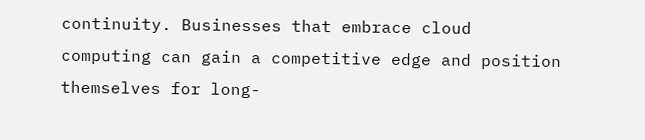continuity. Businesses that embrace cloud computing can gain a competitive edge and position themselves for long-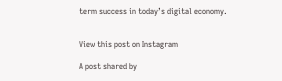term success in today’s digital economy.


View this post on Instagram

A post shared by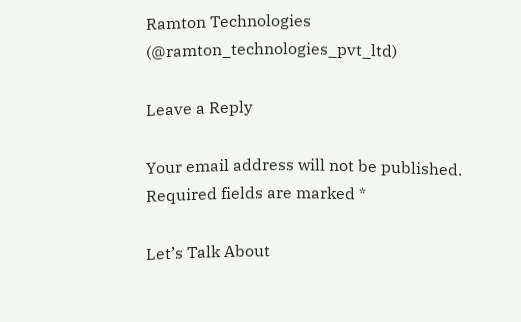Ramton Technologies (@ramton_technologies_pvt_ltd)

Leave a Reply

Your email address will not be published. Required fields are marked *

Let’s Talk About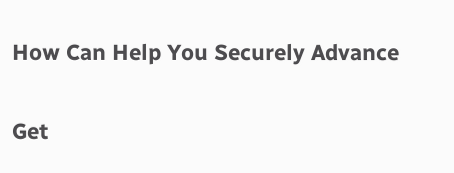How Can Help You Securely Advance

Get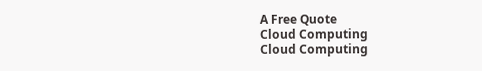A Free Quote
Cloud Computing
Cloud Computing